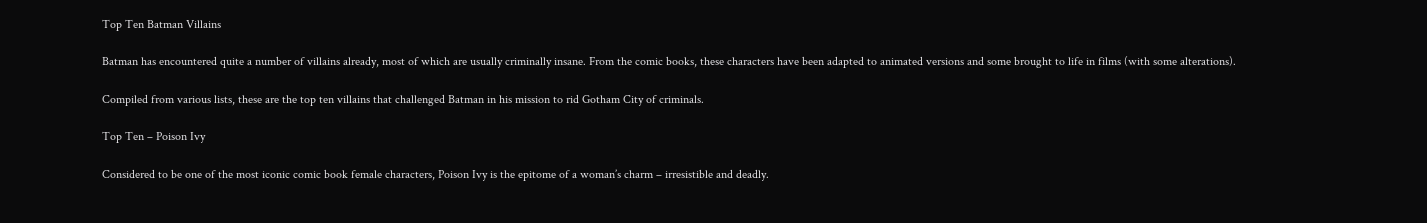Top Ten Batman Villains

Batman has encountered quite a number of villains already, most of which are usually criminally insane. From the comic books, these characters have been adapted to animated versions and some brought to life in films (with some alterations).

Compiled from various lists, these are the top ten villains that challenged Batman in his mission to rid Gotham City of criminals.

Top Ten – Poison Ivy

Considered to be one of the most iconic comic book female characters, Poison Ivy is the epitome of a woman’s charm – irresistible and deadly.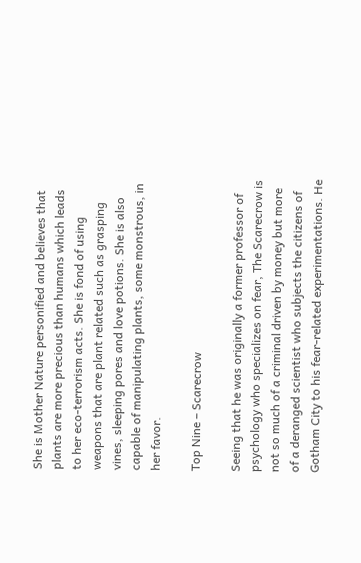She is Mother Nature personified and believes that plants are more precious than humans which leads to her eco-terrorism acts. She is fond of using weapons that are plant related such as grasping vines, sleeping pores and love potions. She is also capable of manipulating plants, some monstrous, in her favor.

Top Nine – Scarecrow

Seeing that he was originally a former professor of psychology who specializes on fear, The Scarecrow is not so much of a criminal driven by money but more of a deranged scientist who subjects the citizens of Gotham City to his fear-related experimentations. He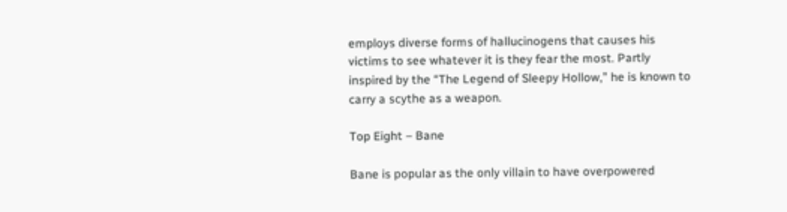employs diverse forms of hallucinogens that causes his victims to see whatever it is they fear the most. Partly inspired by the “The Legend of Sleepy Hollow,” he is known to carry a scythe as a weapon.

Top Eight – Bane

Bane is popular as the only villain to have overpowered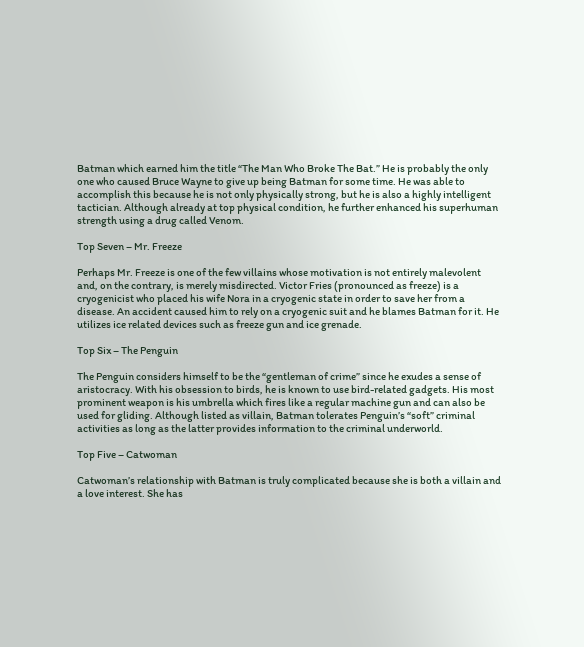Batman which earned him the title “The Man Who Broke The Bat.” He is probably the only one who caused Bruce Wayne to give up being Batman for some time. He was able to accomplish this because he is not only physically strong, but he is also a highly intelligent tactician. Although already at top physical condition, he further enhanced his superhuman strength using a drug called Venom.

Top Seven – Mr. Freeze

Perhaps Mr. Freeze is one of the few villains whose motivation is not entirely malevolent and, on the contrary, is merely misdirected. Victor Fries (pronounced as freeze) is a cryogenicist who placed his wife Nora in a cryogenic state in order to save her from a disease. An accident caused him to rely on a cryogenic suit and he blames Batman for it. He utilizes ice related devices such as freeze gun and ice grenade.

Top Six – The Penguin

The Penguin considers himself to be the “gentleman of crime” since he exudes a sense of aristocracy. With his obsession to birds, he is known to use bird-related gadgets. His most prominent weapon is his umbrella which fires like a regular machine gun and can also be used for gliding. Although listed as villain, Batman tolerates Penguin’s “soft” criminal activities as long as the latter provides information to the criminal underworld.

Top Five – Catwoman

Catwoman’s relationship with Batman is truly complicated because she is both a villain and a love interest. She has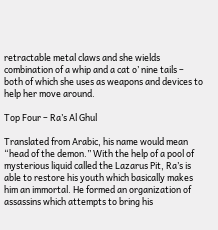retractable metal claws and she wields combination of a whip and a cat o’ nine tails – both of which she uses as weapons and devices to help her move around.

Top Four – Ra’s Al Ghul

Translated from Arabic, his name would mean “head of the demon.” With the help of a pool of mysterious liquid called the Lazarus Pit, Ra’s is able to restore his youth which basically makes him an immortal. He formed an organization of assassins which attempts to bring his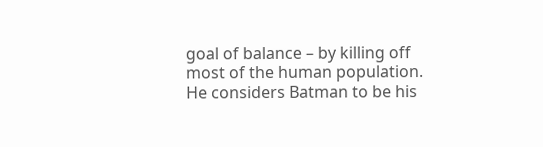goal of balance – by killing off most of the human population. He considers Batman to be his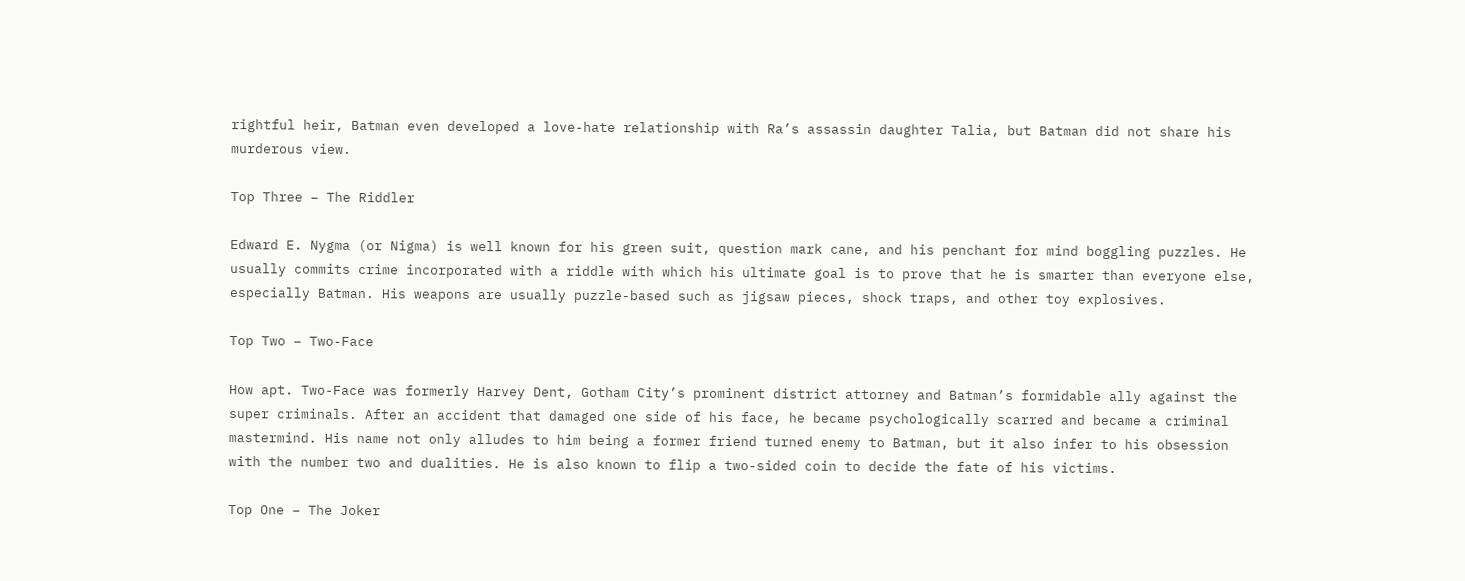rightful heir, Batman even developed a love-hate relationship with Ra’s assassin daughter Talia, but Batman did not share his murderous view.

Top Three – The Riddler

Edward E. Nygma (or Nigma) is well known for his green suit, question mark cane, and his penchant for mind boggling puzzles. He usually commits crime incorporated with a riddle with which his ultimate goal is to prove that he is smarter than everyone else, especially Batman. His weapons are usually puzzle-based such as jigsaw pieces, shock traps, and other toy explosives.

Top Two – Two-Face

How apt. Two-Face was formerly Harvey Dent, Gotham City’s prominent district attorney and Batman’s formidable ally against the super criminals. After an accident that damaged one side of his face, he became psychologically scarred and became a criminal mastermind. His name not only alludes to him being a former friend turned enemy to Batman, but it also infer to his obsession with the number two and dualities. He is also known to flip a two-sided coin to decide the fate of his victims.

Top One – The Joker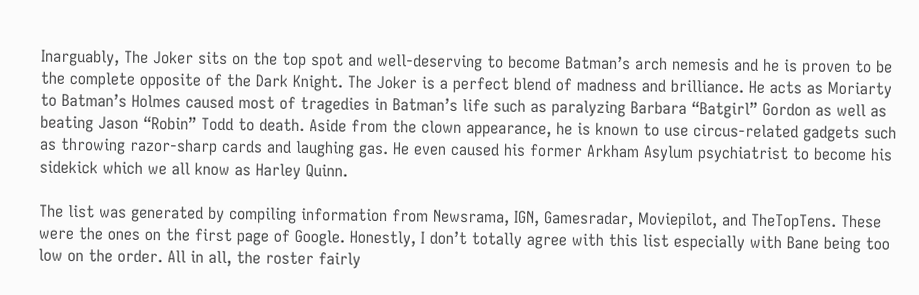Inarguably, The Joker sits on the top spot and well-deserving to become Batman’s arch nemesis and he is proven to be the complete opposite of the Dark Knight. The Joker is a perfect blend of madness and brilliance. He acts as Moriarty to Batman’s Holmes caused most of tragedies in Batman’s life such as paralyzing Barbara “Batgirl” Gordon as well as beating Jason “Robin” Todd to death. Aside from the clown appearance, he is known to use circus-related gadgets such as throwing razor-sharp cards and laughing gas. He even caused his former Arkham Asylum psychiatrist to become his sidekick which we all know as Harley Quinn.

The list was generated by compiling information from Newsrama, IGN, Gamesradar, Moviepilot, and TheTopTens. These were the ones on the first page of Google. Honestly, I don’t totally agree with this list especially with Bane being too low on the order. All in all, the roster fairly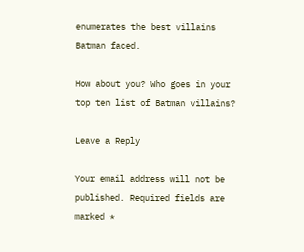enumerates the best villains Batman faced.

How about you? Who goes in your top ten list of Batman villains?

Leave a Reply

Your email address will not be published. Required fields are marked *